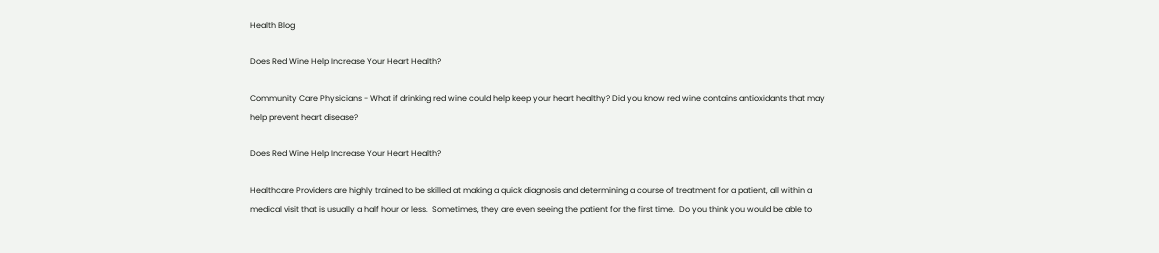Health Blog

Does Red Wine Help Increase Your Heart Health?

Community Care Physicians - What if drinking red wine could help keep your heart healthy? Did you know red wine contains antioxidants that may help prevent heart disease?

Does Red Wine Help Increase Your Heart Health?

Healthcare Providers are highly trained to be skilled at making a quick diagnosis and determining a course of treatment for a patient, all within a medical visit that is usually a half hour or less.  Sometimes, they are even seeing the patient for the first time.  Do you think you would be able to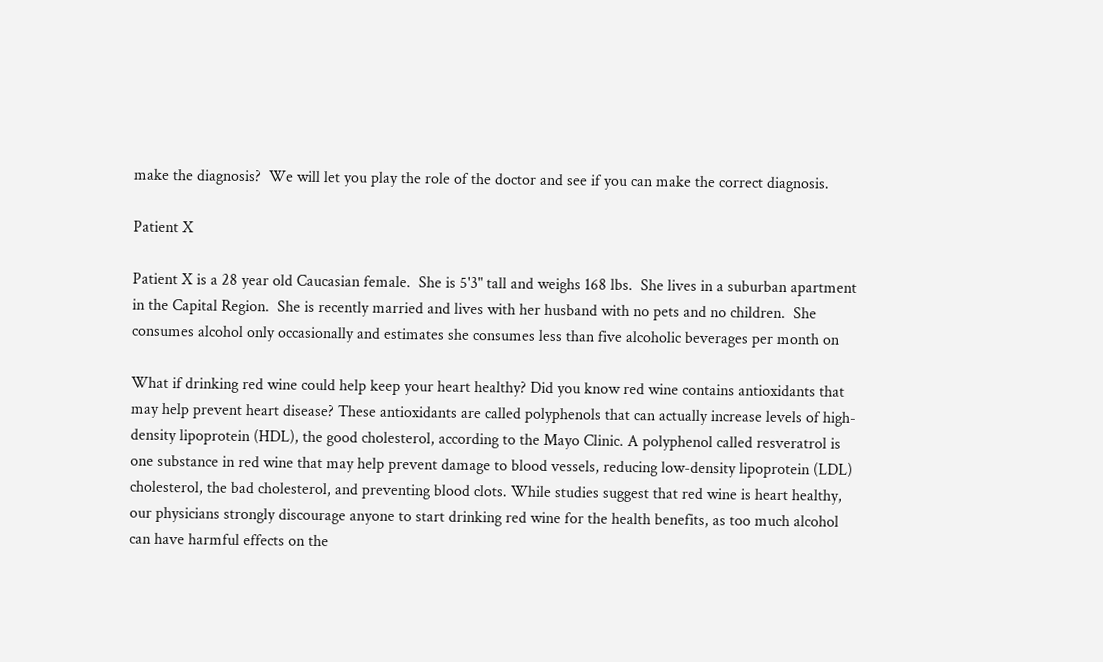make the diagnosis?  We will let you play the role of the doctor and see if you can make the correct diagnosis.

Patient X

Patient X is a 28 year old Caucasian female.  She is 5'3" tall and weighs 168 lbs.  She lives in a suburban apartment in the Capital Region.  She is recently married and lives with her husband with no pets and no children.  She consumes alcohol only occasionally and estimates she consumes less than five alcoholic beverages per month on

What if drinking red wine could help keep your heart healthy? Did you know red wine contains antioxidants that may help prevent heart disease? These antioxidants are called polyphenols that can actually increase levels of high-density lipoprotein (HDL), the good cholesterol, according to the Mayo Clinic. A polyphenol called resveratrol is one substance in red wine that may help prevent damage to blood vessels, reducing low-density lipoprotein (LDL) cholesterol, the bad cholesterol, and preventing blood clots. While studies suggest that red wine is heart healthy, our physicians strongly discourage anyone to start drinking red wine for the health benefits, as too much alcohol can have harmful effects on the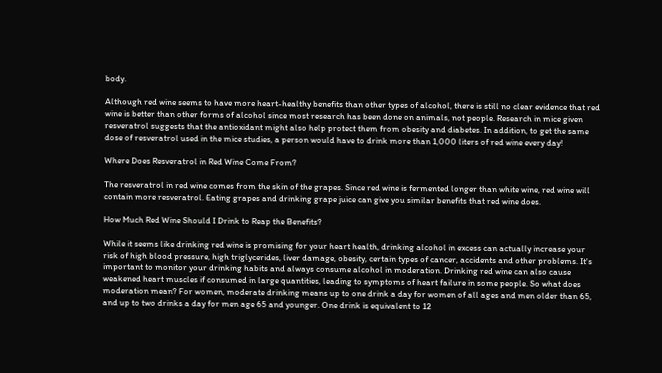body.

Although red wine seems to have more heart-healthy benefits than other types of alcohol, there is still no clear evidence that red wine is better than other forms of alcohol since most research has been done on animals, not people. Research in mice given resveratrol suggests that the antioxidant might also help protect them from obesity and diabetes. In addition, to get the same dose of resveratrol used in the mice studies, a person would have to drink more than 1,000 liters of red wine every day!

Where Does Resveratrol in Red Wine Come From?

The resveratrol in red wine comes from the skin of the grapes. Since red wine is fermented longer than white wine, red wine will contain more resveratrol. Eating grapes and drinking grape juice can give you similar benefits that red wine does.

How Much Red Wine Should I Drink to Reap the Benefits?

While it seems like drinking red wine is promising for your heart health, drinking alcohol in excess can actually increase your risk of high blood pressure, high triglycerides, liver damage, obesity, certain types of cancer, accidents and other problems. It's important to monitor your drinking habits and always consume alcohol in moderation. Drinking red wine can also cause weakened heart muscles if consumed in large quantities, leading to symptoms of heart failure in some people. So what does moderation mean? For women, moderate drinking means up to one drink a day for women of all ages and men older than 65, and up to two drinks a day for men age 65 and younger. One drink is equivalent to 12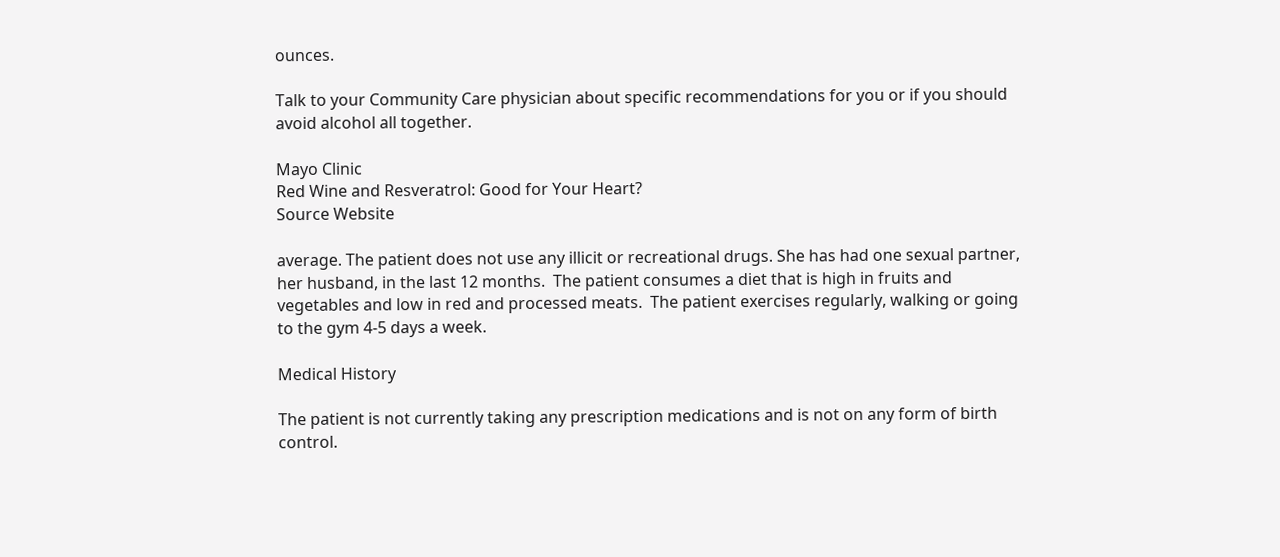ounces.

Talk to your Community Care physician about specific recommendations for you or if you should avoid alcohol all together.

Mayo Clinic
Red Wine and Resveratrol: Good for Your Heart?
Source Website

average. The patient does not use any illicit or recreational drugs. She has had one sexual partner, her husband, in the last 12 months.  The patient consumes a diet that is high in fruits and vegetables and low in red and processed meats.  The patient exercises regularly, walking or going to the gym 4-5 days a week.

Medical History

The patient is not currently taking any prescription medications and is not on any form of birth control.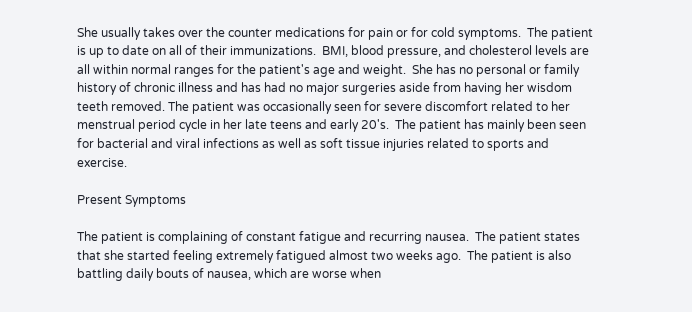She usually takes over the counter medications for pain or for cold symptoms.  The patient is up to date on all of their immunizations.  BMI, blood pressure, and cholesterol levels are all within normal ranges for the patient's age and weight.  She has no personal or family history of chronic illness and has had no major surgeries aside from having her wisdom teeth removed. The patient was occasionally seen for severe discomfort related to her menstrual period cycle in her late teens and early 20's.  The patient has mainly been seen for bacterial and viral infections as well as soft tissue injuries related to sports and exercise.

Present Symptoms

The patient is complaining of constant fatigue and recurring nausea.  The patient states that she started feeling extremely fatigued almost two weeks ago.  The patient is also battling daily bouts of nausea, which are worse when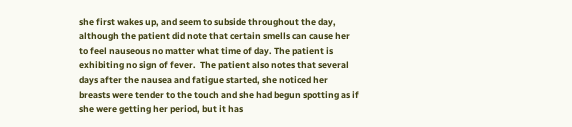she first wakes up, and seem to subside throughout the day, although the patient did note that certain smells can cause her to feel nauseous no matter what time of day. The patient is exhibiting no sign of fever.  The patient also notes that several days after the nausea and fatigue started, she noticed her breasts were tender to the touch and she had begun spotting as if she were getting her period, but it has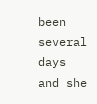been several days and she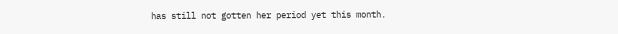has still not gotten her period yet this month.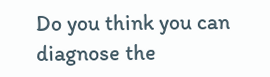Do you think you can diagnose the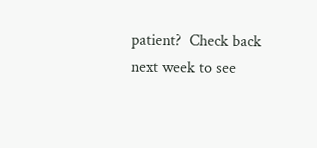patient?  Check back next week to see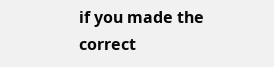if you made the correct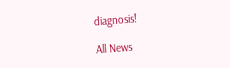diagnosis!

All News